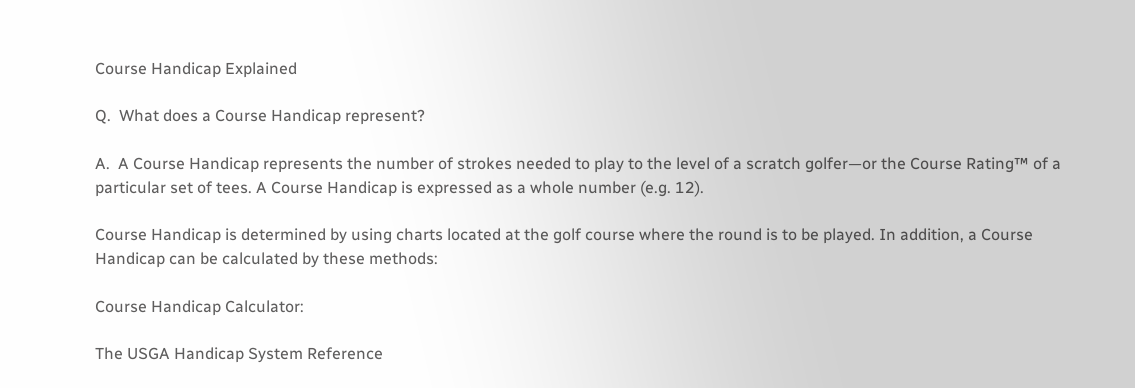Course Handicap Explained

Q.  What does a Course Handicap represent?

A.  A Course Handicap represents the number of strokes needed to play to the level of a scratch golfer—or the Course Rating™ of a particular set of tees. A Course Handicap is expressed as a whole number (e.g. 12).

Course Handicap is determined by using charts located at the golf course where the round is to be played. In addition, a Course Handicap can be calculated by these methods:

Course Handicap Calculator:

The USGA Handicap System Reference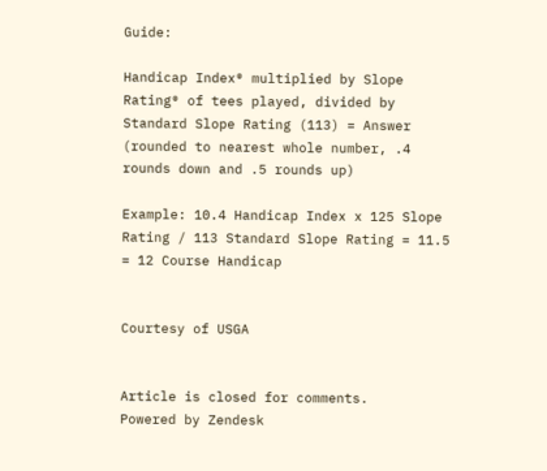Guide:

Handicap Index® multiplied by Slope Rating® of tees played, divided by Standard Slope Rating (113) = Answer (rounded to nearest whole number, .4 rounds down and .5 rounds up)

Example: 10.4 Handicap Index x 125 Slope Rating / 113 Standard Slope Rating = 11.5 = 12 Course Handicap


Courtesy of USGA


Article is closed for comments.
Powered by Zendesk